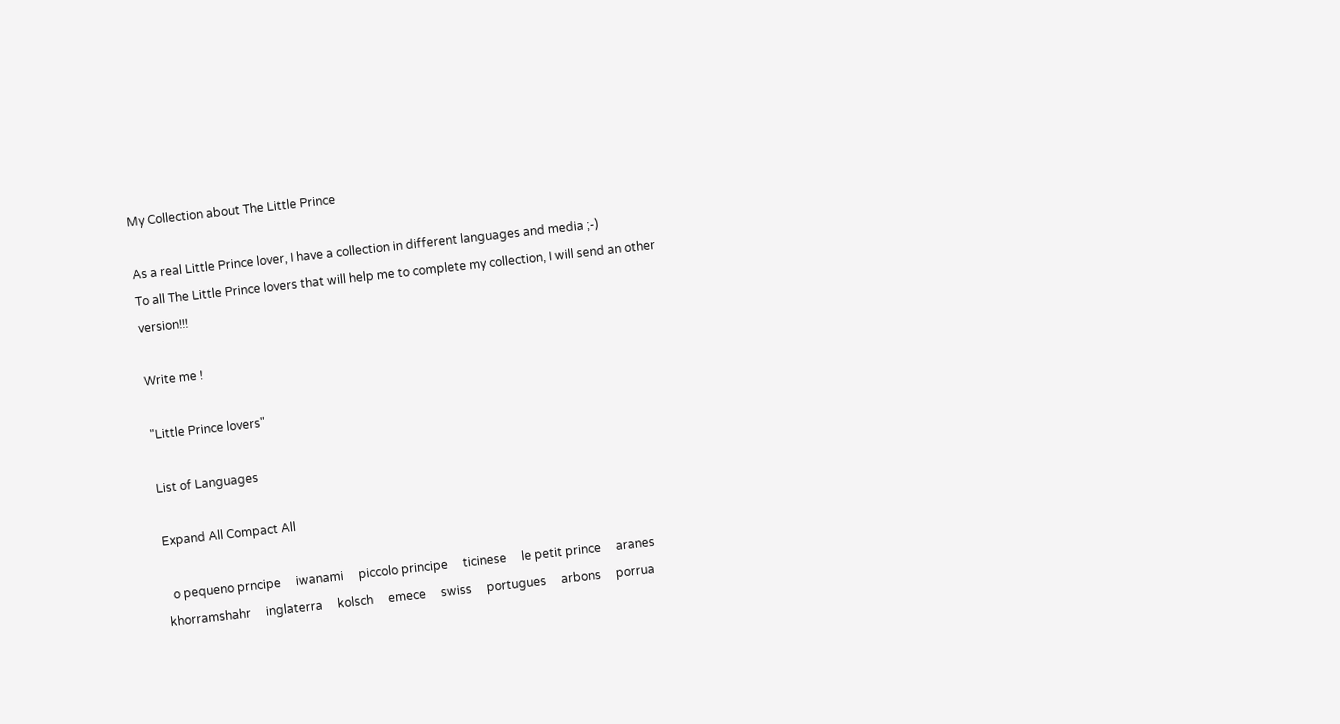My Collection about The Little Prince

As a real Little Prince lover, I have a collection in different languages and media ;-)
To all The Little Prince lovers that will help me to complete my collection, I will send an other version!!!

Write me !

"Little Prince lovers"

List of Languages

Expand All Compact All

  o pequeno prncipe     iwanami     piccolo principe     ticinese     le petit prince     aranes     khorramshahr     inglaterra     kolsch     emece     swiss     portugues     arbons     porrua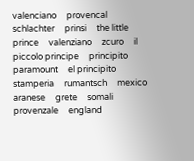valenciano     provencal     schlachter     prinsi     the little prince     valenziano     zcuro     il piccolo principe     principito     paramount     el principito     stamperia     rumantsch     mexico     aranese     grete     somali     provenzale     england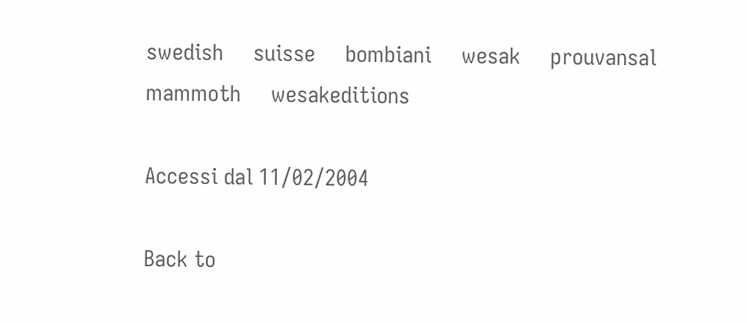swedish     suisse     bombiani     wesak     prouvansal     mammoth     wesakeditions

Accessi dal 11/02/2004

Back to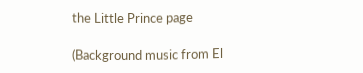the Little Prince page

(Background music from El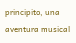principito, una aventura musical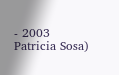- 2003 Patricia Sosa)